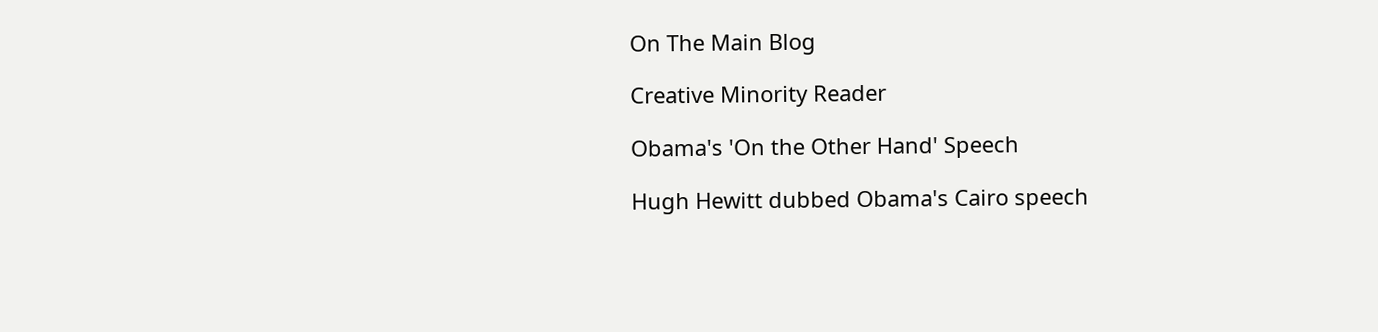On The Main Blog

Creative Minority Reader

Obama's 'On the Other Hand' Speech

Hugh Hewitt dubbed Obama's Cairo speech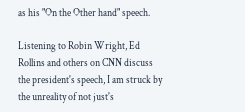as his "On the Other hand" speech.

Listening to Robin Wright, Ed Rollins and others on CNN discuss the president's speech, I am struck by the unreality of not just's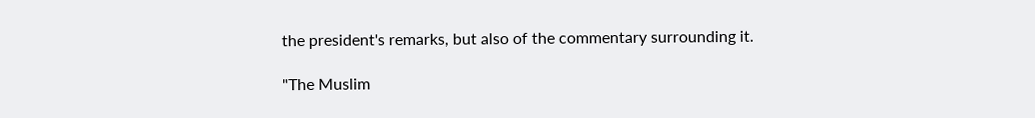the president's remarks, but also of the commentary surrounding it.

"The Muslim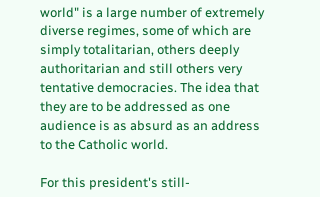world" is a large number of extremely diverse regimes, some of which are simply totalitarian, others deeply authoritarian and still others very tentative democracies. The idea that they are to be addressed as one audience is as absurd as an address to the Catholic world.

For this president's still-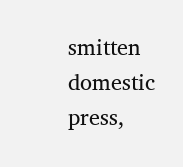smitten domestic press,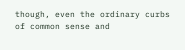though, even the ordinary curbs of common sense and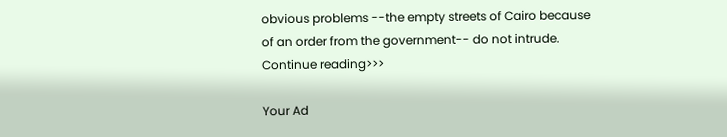obvious problems --the empty streets of Cairo because of an order from the government-- do not intrude.
Continue reading>>>

Your Ad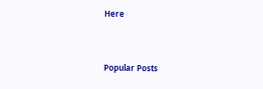Here


Popular Posts